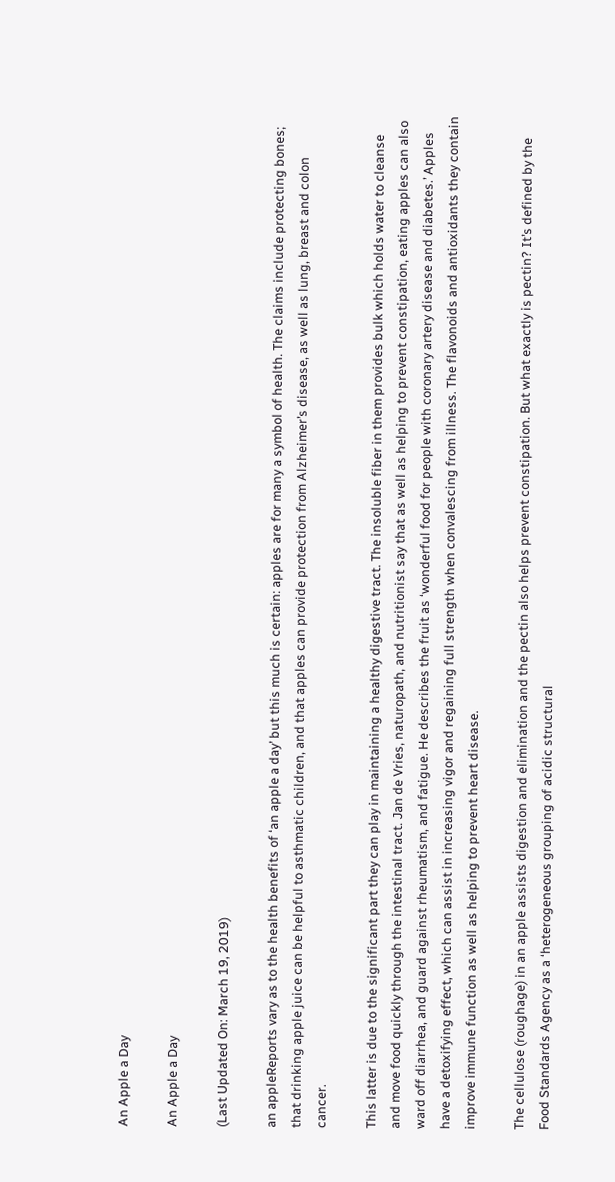An Apple a Day

An Apple a Day

(Last Updated On: March 19, 2019)

an appleReports vary as to the health benefits of ‘an apple a day’ but this much is certain: apples are for many a symbol of health. The claims include protecting bones; that drinking apple juice can be helpful to asthmatic children, and that apples can provide protection from Alzheimer’s disease, as well as lung, breast and colon cancer.

This latter is due to the significant part they can play in maintaining a healthy digestive tract. The insoluble fiber in them provides bulk which holds water to cleanse and move food quickly through the intestinal tract. Jan de Vries, naturopath, and nutritionist say that as well as helping to prevent constipation, eating apples can also ward off diarrhea, and guard against rheumatism, and fatigue. He describes the fruit as ‘wonderful food for people with coronary artery disease and diabetes.’ Apples have a detoxifying effect, which can assist in increasing vigor and regaining full strength when convalescing from illness. The flavonoids and antioxidants they contain improve immune function as well as helping to prevent heart disease.

The cellulose (roughage) in an apple assists digestion and elimination and the pectin also helps prevent constipation. But what exactly is pectin? It’s defined by the Food Standards Agency as a ‘heterogeneous grouping of acidic structural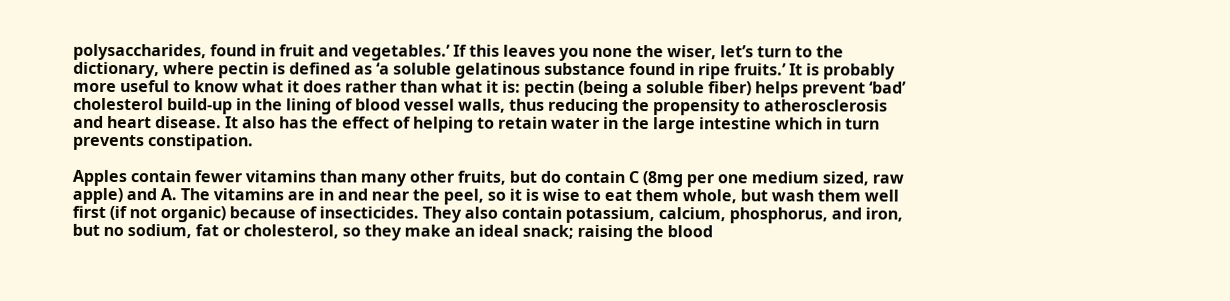polysaccharides, found in fruit and vegetables.’ If this leaves you none the wiser, let’s turn to the dictionary, where pectin is defined as ‘a soluble gelatinous substance found in ripe fruits.’ It is probably more useful to know what it does rather than what it is: pectin (being a soluble fiber) helps prevent ‘bad’ cholesterol build-up in the lining of blood vessel walls, thus reducing the propensity to atherosclerosis and heart disease. It also has the effect of helping to retain water in the large intestine which in turn prevents constipation.

Apples contain fewer vitamins than many other fruits, but do contain C (8mg per one medium sized, raw apple) and A. The vitamins are in and near the peel, so it is wise to eat them whole, but wash them well first (if not organic) because of insecticides. They also contain potassium, calcium, phosphorus, and iron, but no sodium, fat or cholesterol, so they make an ideal snack; raising the blood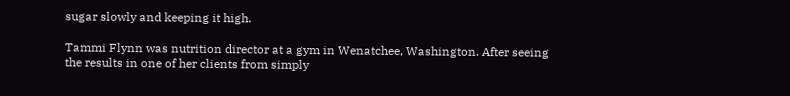sugar slowly and keeping it high.

Tammi Flynn was nutrition director at a gym in Wenatchee, Washington. After seeing the results in one of her clients from simply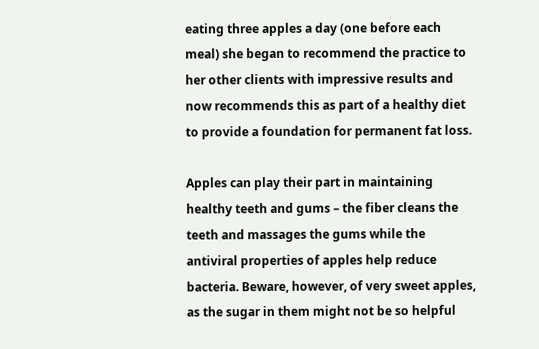eating three apples a day (one before each meal) she began to recommend the practice to her other clients with impressive results and now recommends this as part of a healthy diet to provide a foundation for permanent fat loss.

Apples can play their part in maintaining healthy teeth and gums – the fiber cleans the teeth and massages the gums while the antiviral properties of apples help reduce bacteria. Beware, however, of very sweet apples, as the sugar in them might not be so helpful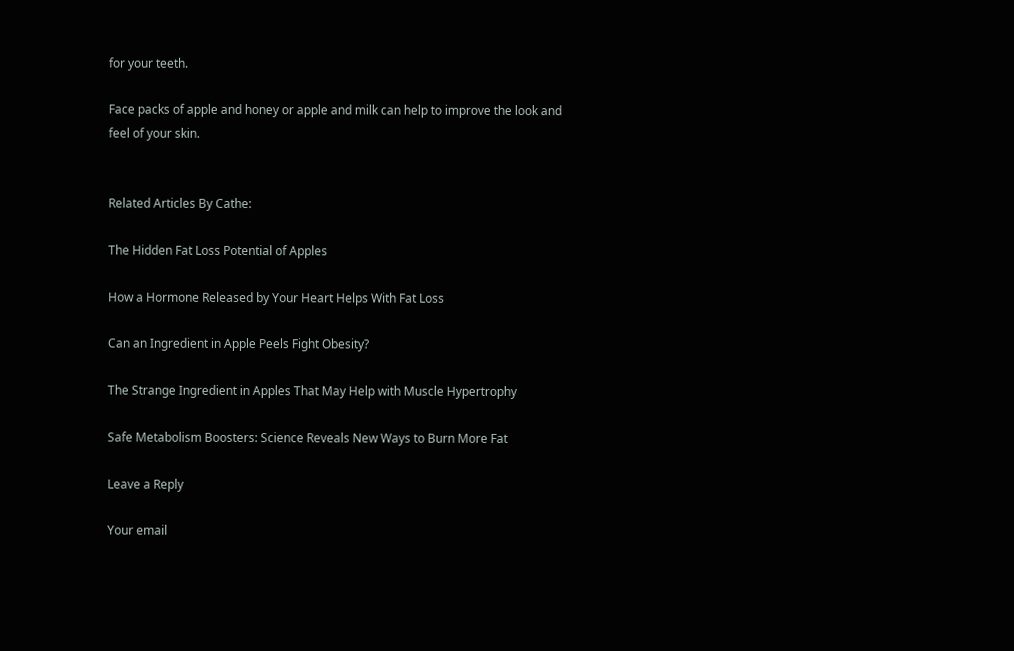for your teeth.

Face packs of apple and honey or apple and milk can help to improve the look and feel of your skin.


Related Articles By Cathe:

The Hidden Fat Loss Potential of Apples

How a Hormone Released by Your Heart Helps With Fat Loss

Can an Ingredient in Apple Peels Fight Obesity?

The Strange Ingredient in Apples That May Help with Muscle Hypertrophy

Safe Metabolism Boosters: Science Reveals New Ways to Burn More Fat

Leave a Reply

Your email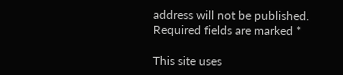address will not be published. Required fields are marked *

This site uses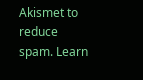Akismet to reduce spam. Learn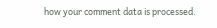how your comment data is processed.